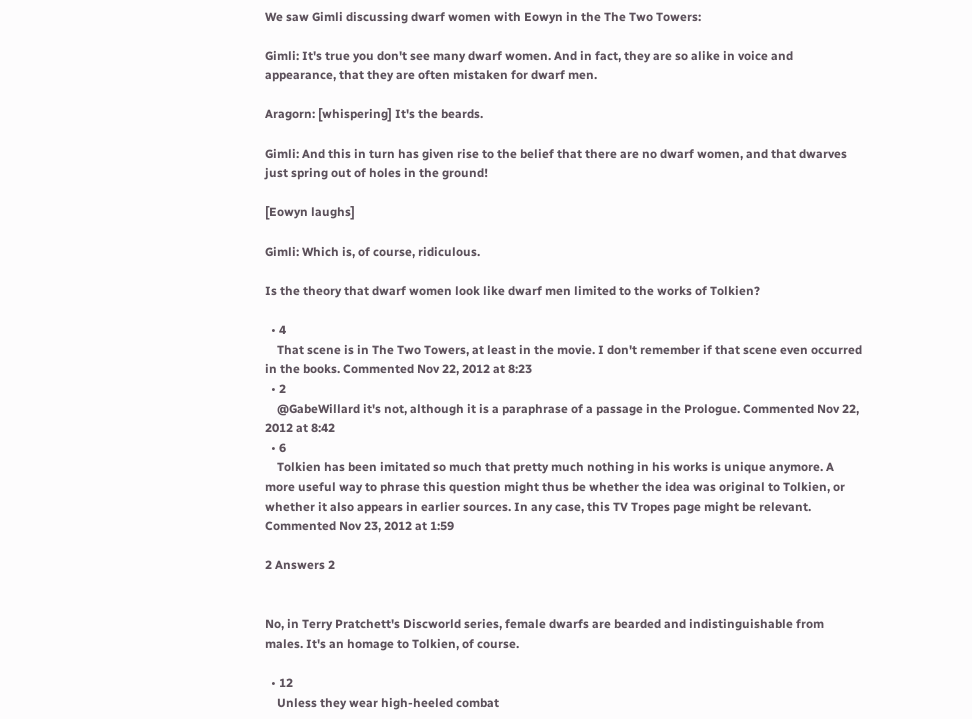We saw Gimli discussing dwarf women with Eowyn in the The Two Towers:

Gimli: It's true you don't see many dwarf women. And in fact, they are so alike in voice and appearance, that they are often mistaken for dwarf men.

Aragorn: [whispering] It's the beards.

Gimli: And this in turn has given rise to the belief that there are no dwarf women, and that dwarves just spring out of holes in the ground!

[Eowyn laughs]

Gimli: Which is, of course, ridiculous.

Is the theory that dwarf women look like dwarf men limited to the works of Tolkien?

  • 4
    That scene is in The Two Towers, at least in the movie. I don't remember if that scene even occurred in the books. Commented Nov 22, 2012 at 8:23
  • 2
    @GabeWillard it's not, although it is a paraphrase of a passage in the Prologue. Commented Nov 22, 2012 at 8:42
  • 6
    Tolkien has been imitated so much that pretty much nothing in his works is unique anymore. A more useful way to phrase this question might thus be whether the idea was original to Tolkien, or whether it also appears in earlier sources. In any case, this TV Tropes page might be relevant. Commented Nov 23, 2012 at 1:59

2 Answers 2


No, in Terry Pratchett's Discworld series, female dwarfs are bearded and indistinguishable from males. It's an homage to Tolkien, of course.

  • 12
    Unless they wear high-heeled combat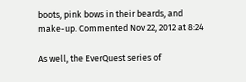boots, pink bows in their beards, and make-up. Commented Nov 22, 2012 at 8:24

As well, the EverQuest series of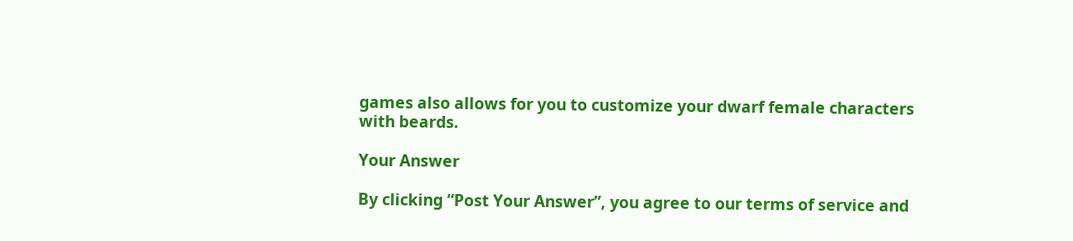games also allows for you to customize your dwarf female characters with beards.

Your Answer

By clicking “Post Your Answer”, you agree to our terms of service and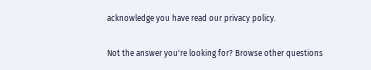acknowledge you have read our privacy policy.

Not the answer you're looking for? Browse other questions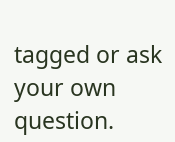tagged or ask your own question.